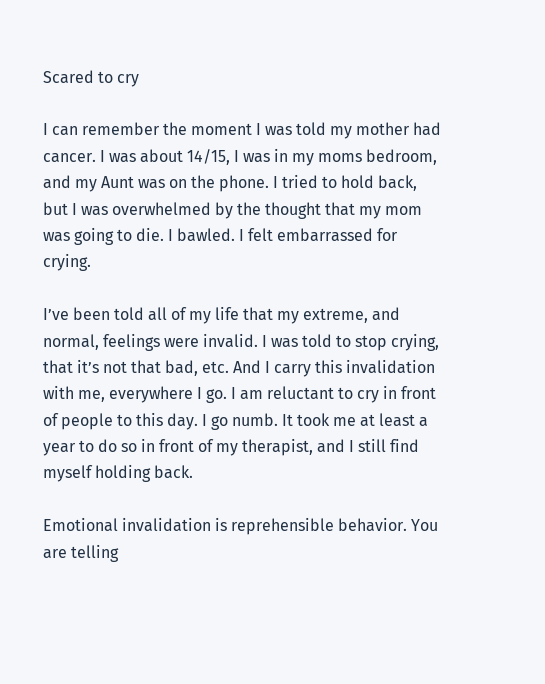Scared to cry

I can remember the moment I was told my mother had cancer. I was about 14/15, I was in my moms bedroom, and my Aunt was on the phone. I tried to hold back, but I was overwhelmed by the thought that my mom was going to die. I bawled. I felt embarrassed for crying.

I’ve been told all of my life that my extreme, and normal, feelings were invalid. I was told to stop crying, that it’s not that bad, etc. And I carry this invalidation with me, everywhere I go. I am reluctant to cry in front of people to this day. I go numb. It took me at least a year to do so in front of my therapist, and I still find myself holding back.

Emotional invalidation is reprehensible behavior. You are telling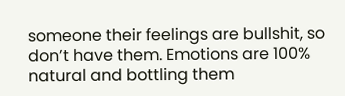someone their feelings are bullshit, so don’t have them. Emotions are 100% natural and bottling them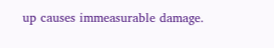up causes immeasurable damage.